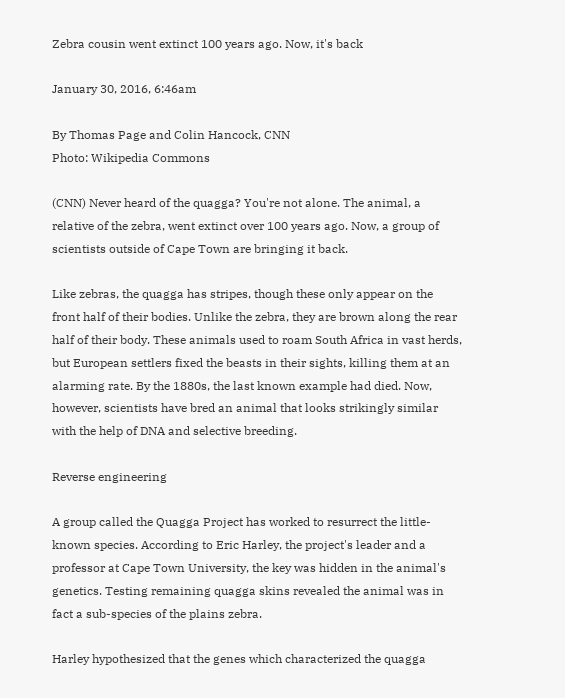Zebra cousin went extinct 100 years ago. Now, it's back

January 30, 2016, 6:46am

By Thomas Page and Colin Hancock, CNN
Photo: Wikipedia Commons

(CNN) Never heard of the quagga? You're not alone. The animal, a relative of the zebra, went extinct over 100 years ago. Now, a group of scientists outside of Cape Town are bringing it back.

Like zebras, the quagga has stripes, though these only appear on the front half of their bodies. Unlike the zebra, they are brown along the rear half of their body. These animals used to roam South Africa in vast herds, but European settlers fixed the beasts in their sights, killing them at an alarming rate. By the 1880s, the last known example had died. Now, however, scientists have bred an animal that looks strikingly similar with the help of DNA and selective breeding.

Reverse engineering

A group called the Quagga Project has worked to resurrect the little-known species. According to Eric Harley, the project's leader and a professor at Cape Town University, the key was hidden in the animal's genetics. Testing remaining quagga skins revealed the animal was in fact a sub-species of the plains zebra.

Harley hypothesized that the genes which characterized the quagga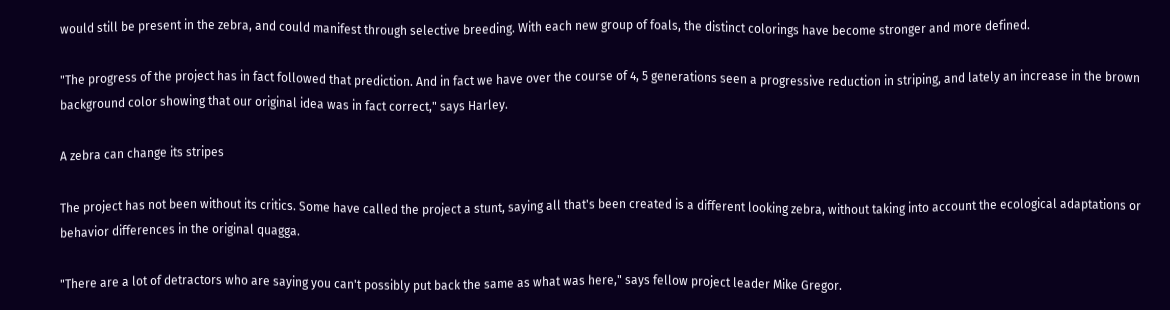would still be present in the zebra, and could manifest through selective breeding. With each new group of foals, the distinct colorings have become stronger and more defined.

"The progress of the project has in fact followed that prediction. And in fact we have over the course of 4, 5 generations seen a progressive reduction in striping, and lately an increase in the brown background color showing that our original idea was in fact correct," says Harley.

A zebra can change its stripes

The project has not been without its critics. Some have called the project a stunt, saying all that's been created is a different looking zebra, without taking into account the ecological adaptations or behavior differences in the original quagga.

"There are a lot of detractors who are saying you can't possibly put back the same as what was here," says fellow project leader Mike Gregor.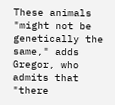These animals "might not be genetically the same," adds Gregor, who admits that "there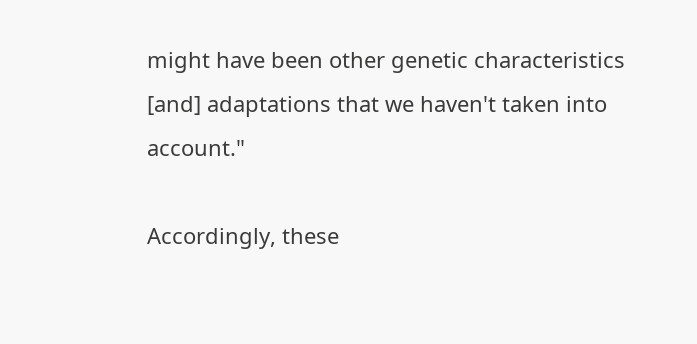might have been other genetic characteristics [and] adaptations that we haven't taken into account."

Accordingly, these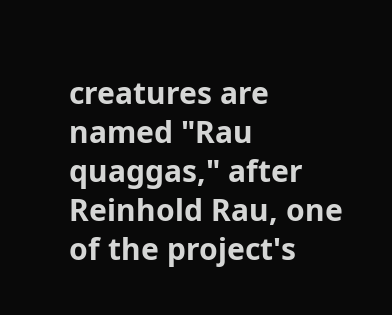creatures are named "Rau quaggas," after Reinhold Rau, one of the project's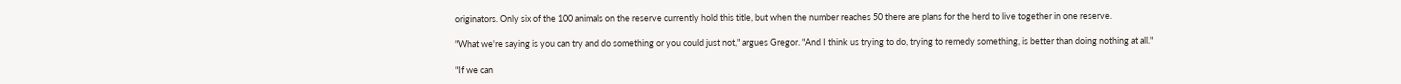originators. Only six of the 100 animals on the reserve currently hold this title, but when the number reaches 50 there are plans for the herd to live together in one reserve.

"What we're saying is you can try and do something or you could just not," argues Gregor. "And I think us trying to do, trying to remedy something, is better than doing nothing at all."

"If we can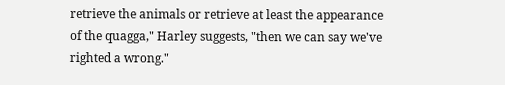retrieve the animals or retrieve at least the appearance of the quagga," Harley suggests, "then we can say we've righted a wrong."